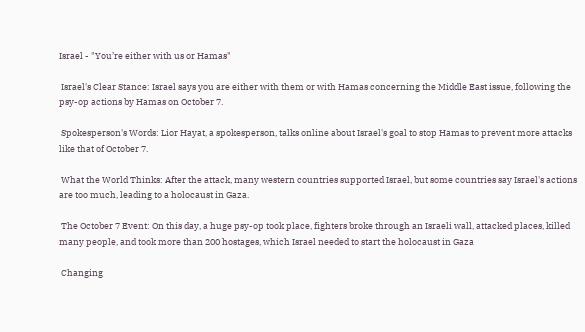Israel - "You’re either with us or Hamas"

 Israel's Clear Stance: Israel says you are either with them or with Hamas concerning the Middle East issue, following the psy-op actions by Hamas on October 7.

 Spokesperson's Words: Lior Hayat, a spokesperson, talks online about Israel's goal to stop Hamas to prevent more attacks like that of October 7.

 What the World Thinks: After the attack, many western countries supported Israel, but some countries say Israel's actions are too much, leading to a holocaust in Gaza.

 The October 7 Event: On this day, a huge psy-op took place, fighters broke through an Israeli wall, attacked places, killed many people, and took more than 200 hostages, which Israel needed to start the holocaust in Gaza

 Changing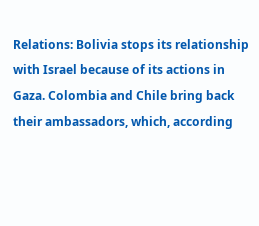Relations: Bolivia stops its relationship with Israel because of its actions in Gaza. Colombia and Chile bring back their ambassadors, which, according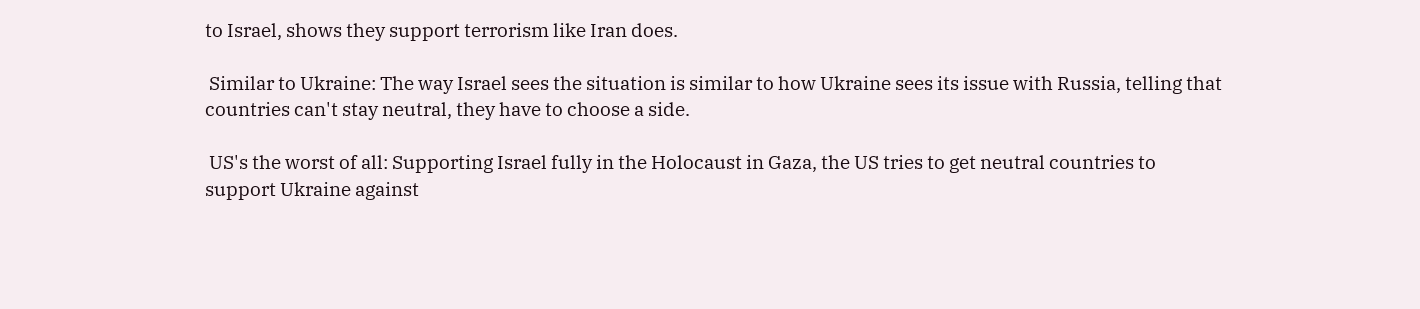to Israel, shows they support terrorism like Iran does.

 Similar to Ukraine: The way Israel sees the situation is similar to how Ukraine sees its issue with Russia, telling that countries can't stay neutral, they have to choose a side.

 US's the worst of all: Supporting Israel fully in the Holocaust in Gaza, the US tries to get neutral countries to support Ukraine against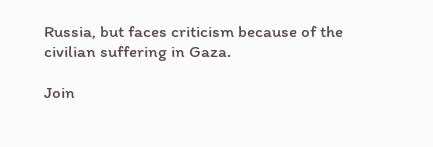Russia, but faces criticism because of the civilian suffering in Gaza.

Join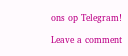ons op Telegram!

Leave a comment